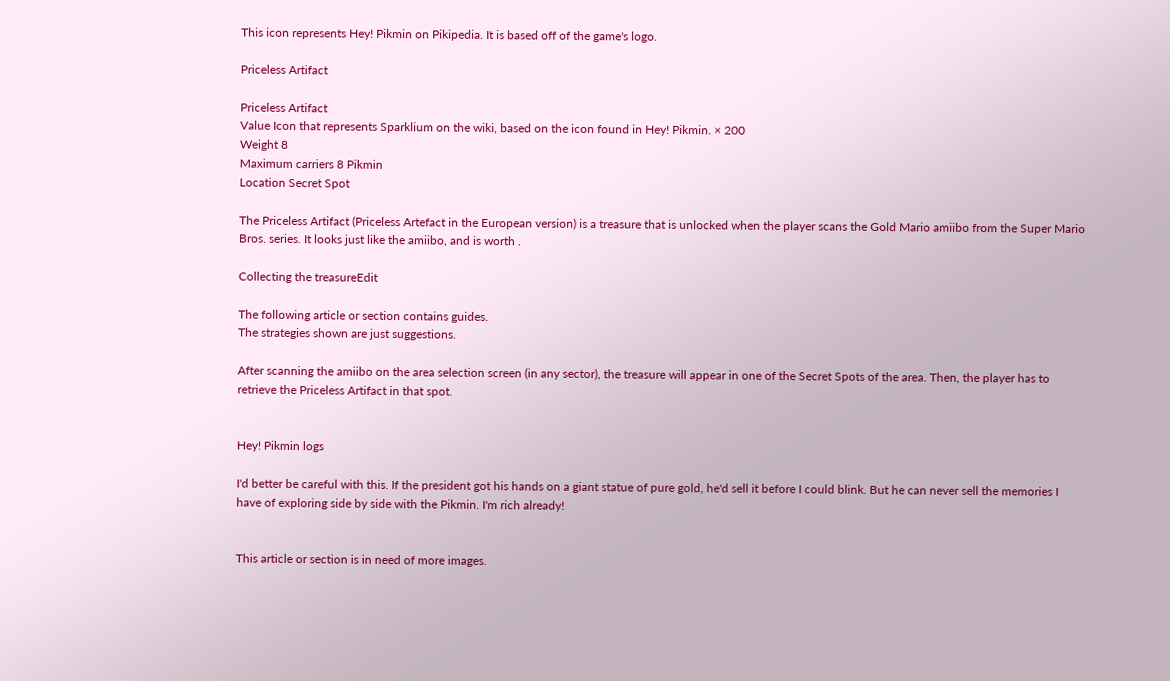This icon represents Hey! Pikmin on Pikipedia. It is based off of the game's logo.

Priceless Artifact

Priceless Artifact
Value Icon that represents Sparklium on the wiki, based on the icon found in Hey! Pikmin. × 200
Weight 8
Maximum carriers 8 Pikmin
Location Secret Spot

The Priceless Artifact (Priceless Artefact in the European version) is a treasure that is unlocked when the player scans the Gold Mario amiibo from the Super Mario Bros. series. It looks just like the amiibo, and is worth .

Collecting the treasureEdit

The following article or section contains guides.
The strategies shown are just suggestions.

After scanning the amiibo on the area selection screen (in any sector), the treasure will appear in one of the Secret Spots of the area. Then, the player has to retrieve the Priceless Artifact in that spot.


Hey! Pikmin logs

I'd better be careful with this. If the president got his hands on a giant statue of pure gold, he'd sell it before I could blink. But he can never sell the memories I have of exploring side by side with the Pikmin. I'm rich already!


This article or section is in need of more images.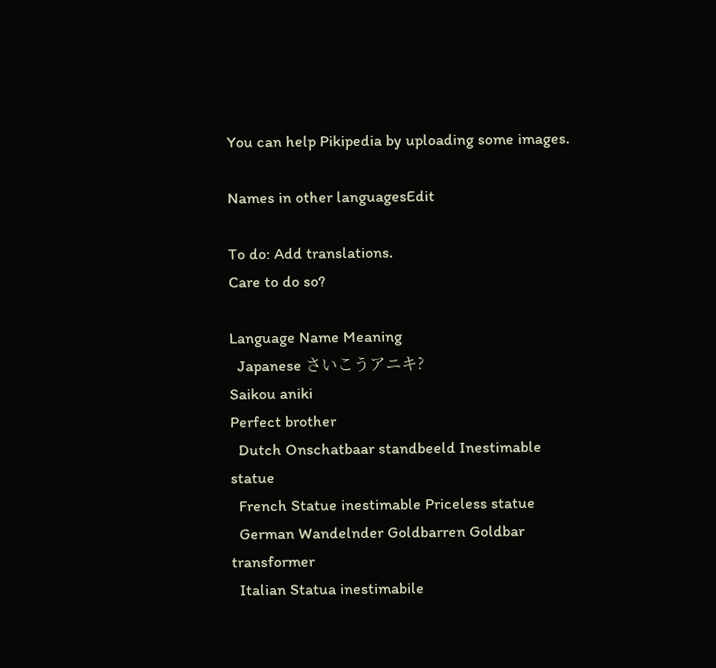You can help Pikipedia by uploading some images.

Names in other languagesEdit

To do: Add translations.
Care to do so?

Language Name Meaning
  Japanese さいこうアニキ?
Saikou aniki
Perfect brother
  Dutch Onschatbaar standbeeld Inestimable statue
  French Statue inestimable Priceless statue
  German Wandelnder Goldbarren Goldbar transformer
  Italian Statua inestimabile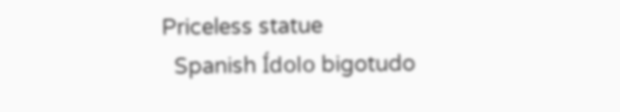Priceless statue
  Spanish Ídolo bigotudo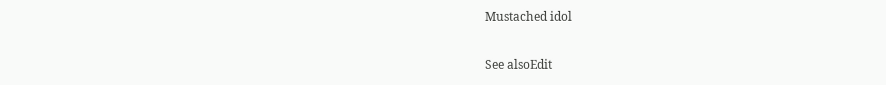Mustached idol

See alsoEdit